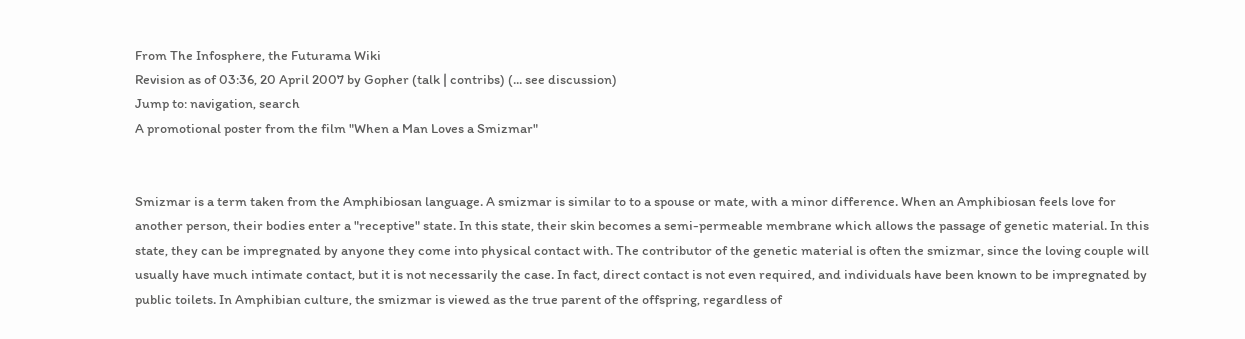From The Infosphere, the Futurama Wiki
Revision as of 03:36, 20 April 2007 by Gopher (talk | contribs) (... see discussion)
Jump to: navigation, search
A promotional poster from the film "When a Man Loves a Smizmar"


Smizmar is a term taken from the Amphibiosan language. A smizmar is similar to to a spouse or mate, with a minor difference. When an Amphibiosan feels love for another person, their bodies enter a "receptive" state. In this state, their skin becomes a semi-permeable membrane which allows the passage of genetic material. In this state, they can be impregnated by anyone they come into physical contact with. The contributor of the genetic material is often the smizmar, since the loving couple will usually have much intimate contact, but it is not necessarily the case. In fact, direct contact is not even required, and individuals have been known to be impregnated by public toilets. In Amphibian culture, the smizmar is viewed as the true parent of the offspring, regardless of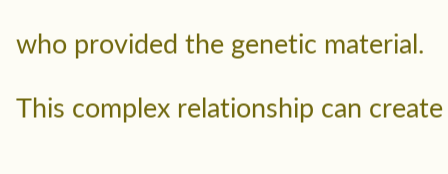who provided the genetic material.

This complex relationship can create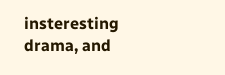insteresting drama, and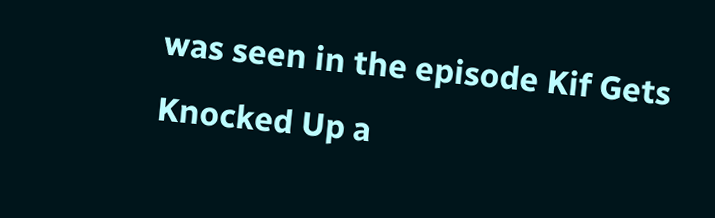was seen in the episode Kif Gets Knocked Up a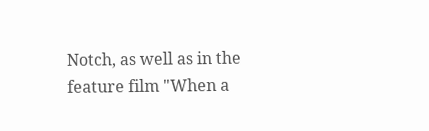Notch, as well as in the feature film "When a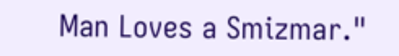Man Loves a Smizmar."